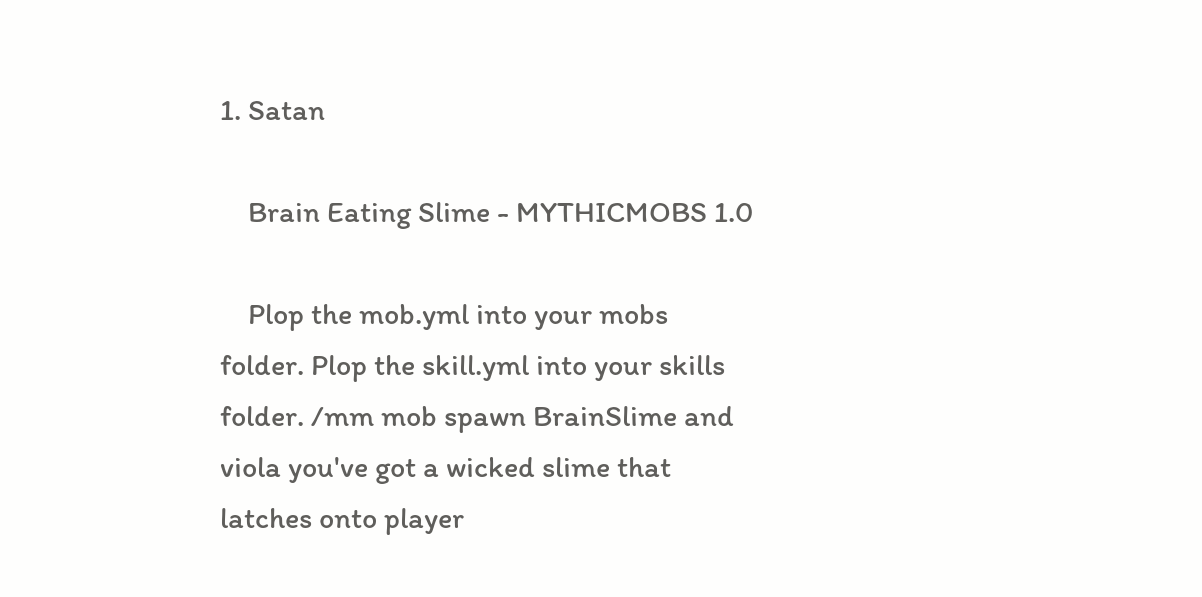1. Satan

    Brain Eating Slime - MYTHICMOBS 1.0

    Plop the mob.yml into your mobs folder. Plop the skill.yml into your skills folder. /mm mob spawn BrainSlime and viola you've got a wicked slime that latches onto player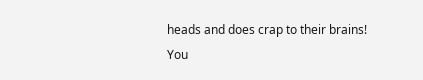heads and does crap to their brains!
You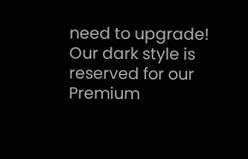need to upgrade!
Our dark style is reserved for our Premium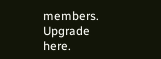members. Upgrade here.